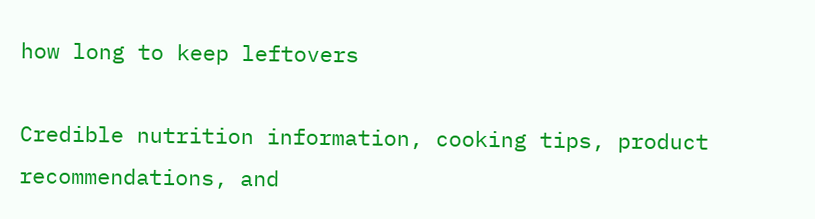how long to keep leftovers

Credible nutrition information, cooking tips, product recommendations, and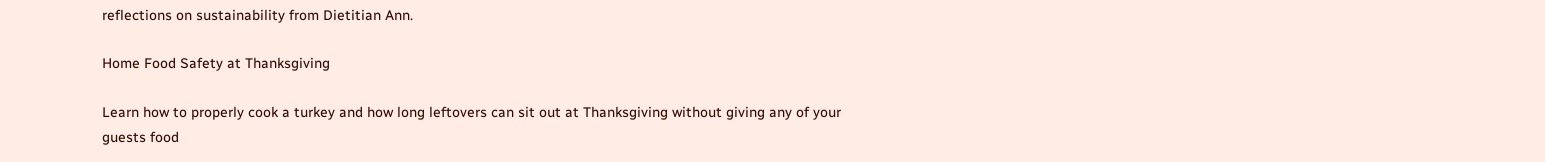reflections on sustainability from Dietitian Ann.

Home Food Safety at Thanksgiving

Learn how to properly cook a turkey and how long leftovers can sit out at Thanksgiving without giving any of your guests food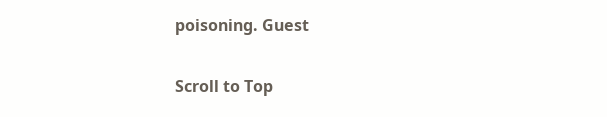poisoning. Guest

Scroll to Top